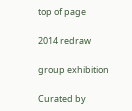top of page

2014 redraw

group exhibition

Curated by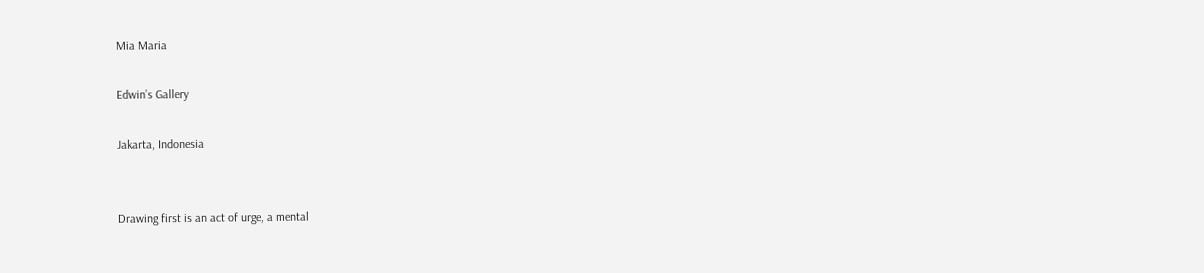Mia Maria

Edwin’s Gallery

Jakarta, Indonesia


Drawing first is an act of urge, a mental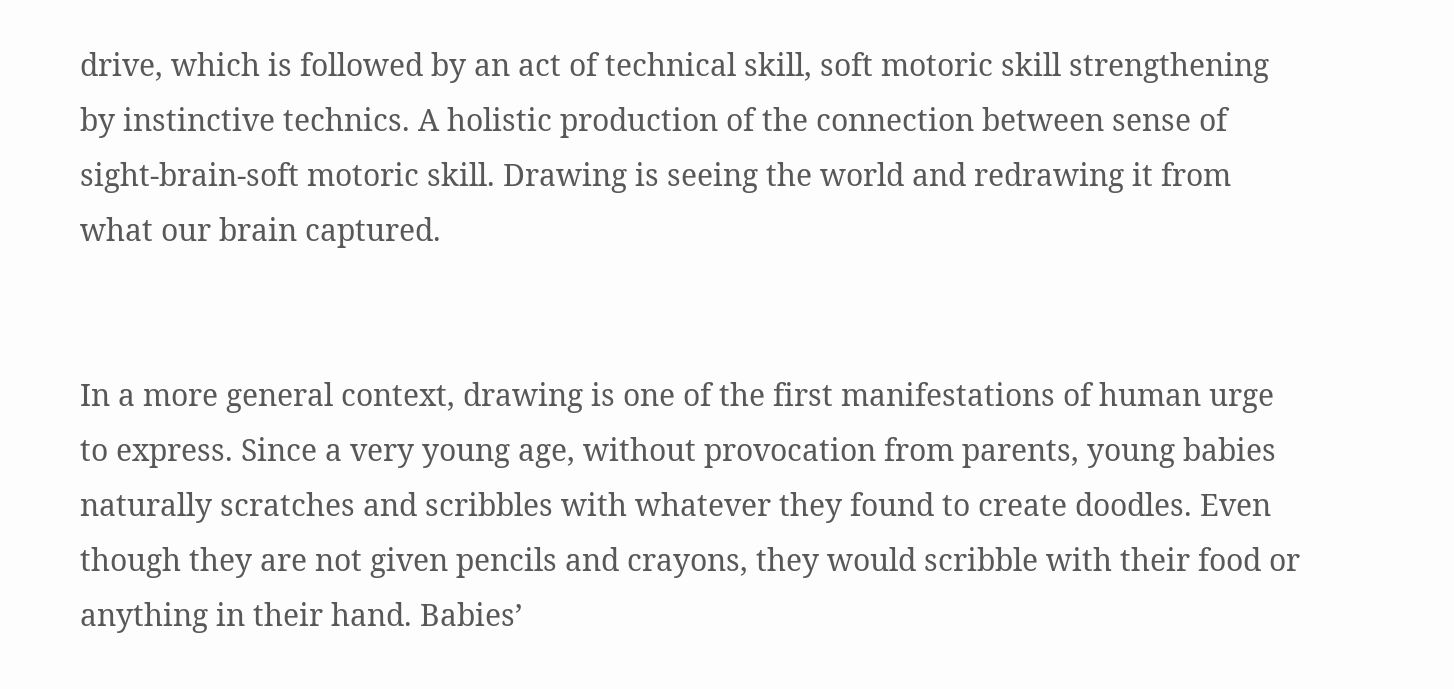drive, which is followed by an act of technical skill, soft motoric skill strengthening by instinctive technics. A holistic production of the connection between sense of sight-brain-soft motoric skill. Drawing is seeing the world and redrawing it from what our brain captured.


In a more general context, drawing is one of the first manifestations of human urge to express. Since a very young age, without provocation from parents, young babies naturally scratches and scribbles with whatever they found to create doodles. Even though they are not given pencils and crayons, they would scribble with their food or anything in their hand. Babies’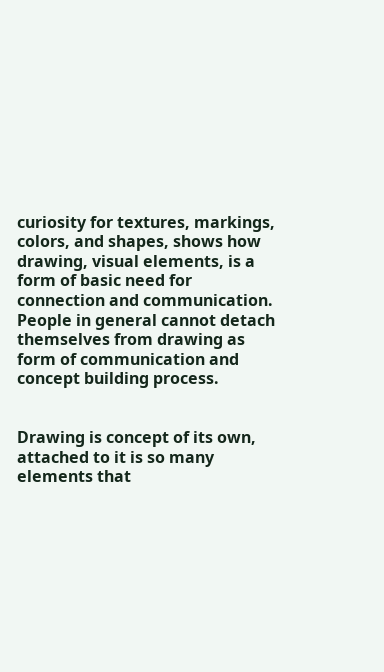curiosity for textures, markings, colors, and shapes, shows how drawing, visual elements, is a form of basic need for connection and communication. People in general cannot detach themselves from drawing as form of communication and concept building process.


Drawing is concept of its own, attached to it is so many elements that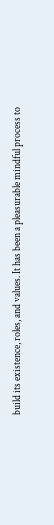build its existence, roles, and values. It has been a pleasurable mindful process to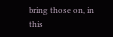bring those on, in this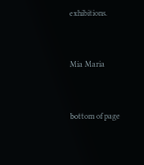exhibitions.


Mia Maria


bottom of page